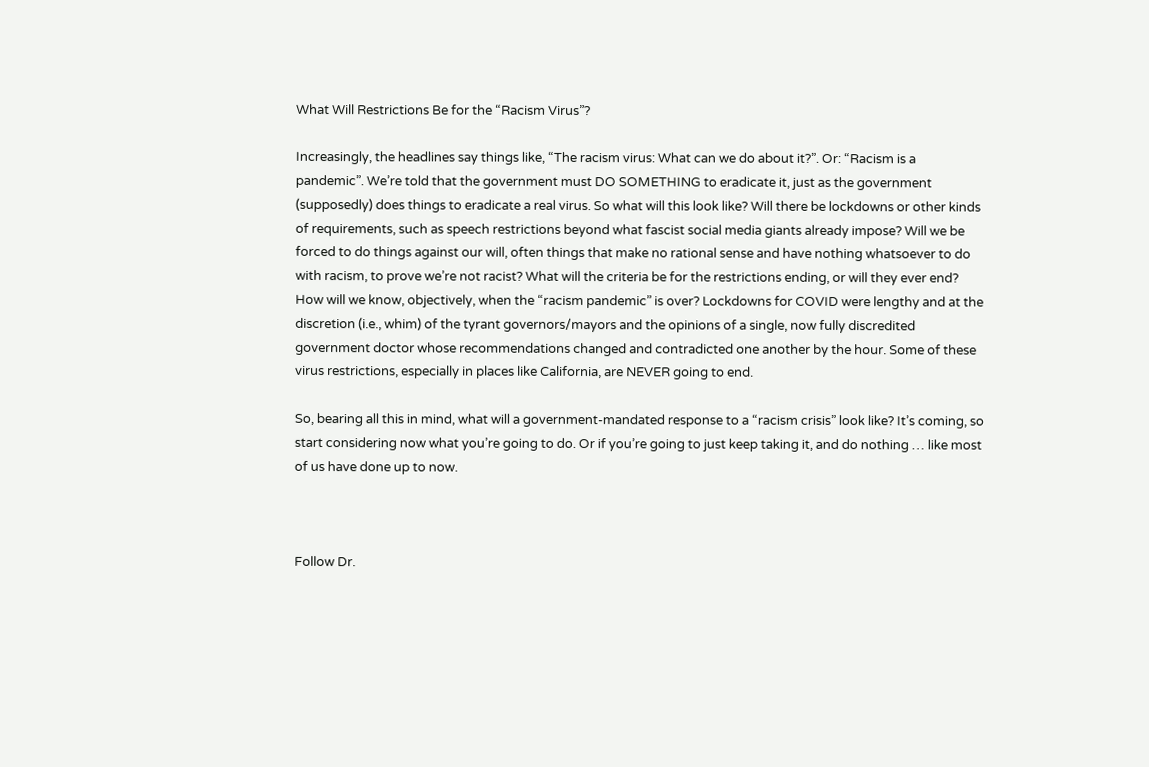What Will Restrictions Be for the “Racism Virus”?

Increasingly, the headlines say things like, “The racism virus: What can we do about it?”. Or: “Racism is a pandemic”. We’re told that the government must DO SOMETHING to eradicate it, just as the government (supposedly) does things to eradicate a real virus. So what will this look like? Will there be lockdowns or other kinds of requirements, such as speech restrictions beyond what fascist social media giants already impose? Will we be forced to do things against our will, often things that make no rational sense and have nothing whatsoever to do with racism, to prove we’re not racist? What will the criteria be for the restrictions ending, or will they ever end? How will we know, objectively, when the “racism pandemic” is over? Lockdowns for COVID were lengthy and at the discretion (i.e., whim) of the tyrant governors/mayors and the opinions of a single, now fully discredited government doctor whose recommendations changed and contradicted one another by the hour. Some of these virus restrictions, especially in places like California, are NEVER going to end.

So, bearing all this in mind, what will a government-mandated response to a “racism crisis” look like? It’s coming, so start considering now what you’re going to do. Or if you’re going to just keep taking it, and do nothing … like most of us have done up to now.



Follow Dr.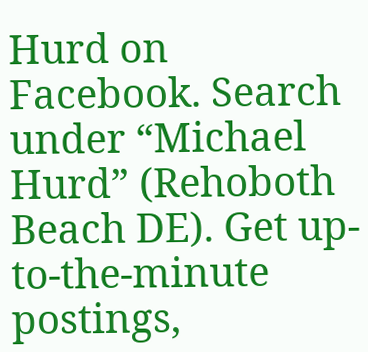Hurd on Facebook. Search under “Michael Hurd” (Rehoboth Beach DE). Get up-to-the-minute postings,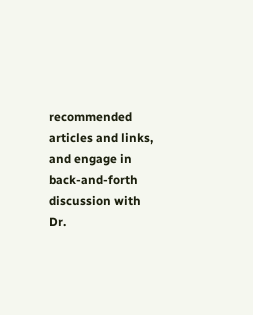recommended articles and links, and engage in back-and-forth discussion with Dr.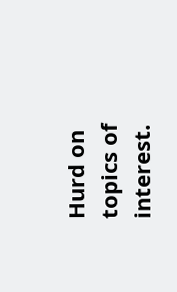Hurd on topics of interest.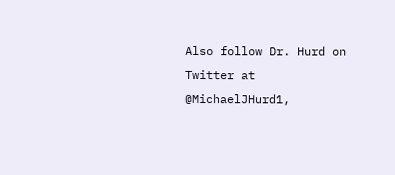Also follow Dr. Hurd on Twitter at @MichaelJHurd1,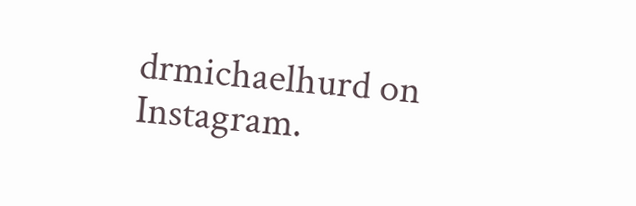drmichaelhurd on Instagram.